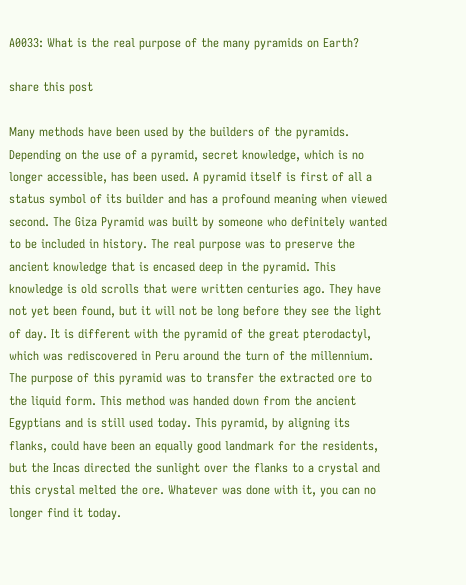A0033: What is the real purpose of the many pyramids on Earth?

share this post

Many methods have been used by the builders of the pyramids. Depending on the use of a pyramid, secret knowledge, which is no longer accessible, has been used. A pyramid itself is first of all a status symbol of its builder and has a profound meaning when viewed second. The Giza Pyramid was built by someone who definitely wanted to be included in history. The real purpose was to preserve the ancient knowledge that is encased deep in the pyramid. This knowledge is old scrolls that were written centuries ago. They have not yet been found, but it will not be long before they see the light of day. It is different with the pyramid of the great pterodactyl, which was rediscovered in Peru around the turn of the millennium. The purpose of this pyramid was to transfer the extracted ore to the liquid form. This method was handed down from the ancient Egyptians and is still used today. This pyramid, by aligning its flanks, could have been an equally good landmark for the residents, but the Incas directed the sunlight over the flanks to a crystal and this crystal melted the ore. Whatever was done with it, you can no longer find it today.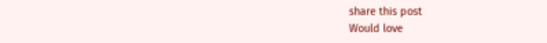share this post
Would love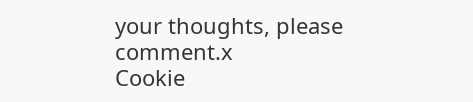your thoughts, please comment.x
Cookie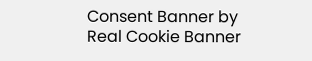Consent Banner by Real Cookie Banner